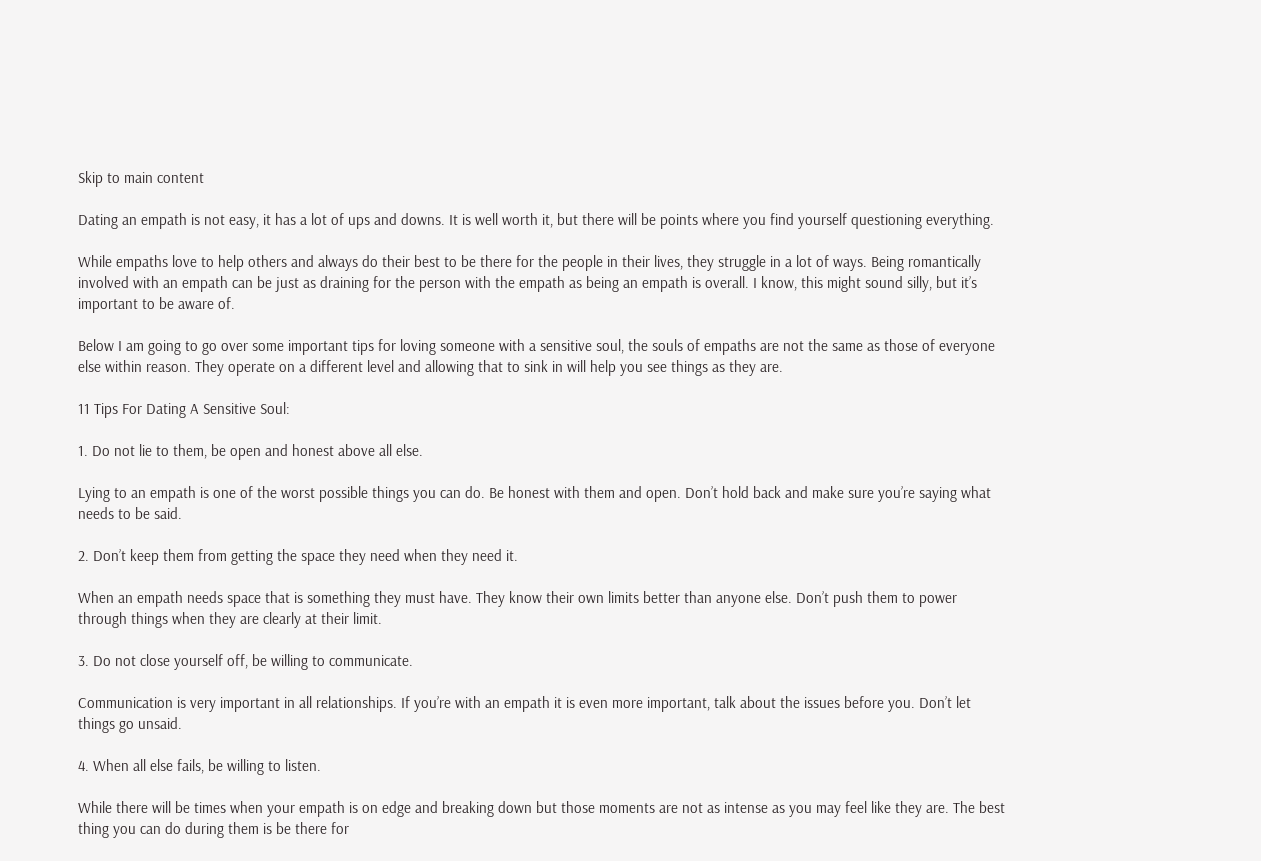Skip to main content

Dating an empath is not easy, it has a lot of ups and downs. It is well worth it, but there will be points where you find yourself questioning everything.

While empaths love to help others and always do their best to be there for the people in their lives, they struggle in a lot of ways. Being romantically involved with an empath can be just as draining for the person with the empath as being an empath is overall. I know, this might sound silly, but it’s important to be aware of.

Below I am going to go over some important tips for loving someone with a sensitive soul, the souls of empaths are not the same as those of everyone else within reason. They operate on a different level and allowing that to sink in will help you see things as they are.

11 Tips For Dating A Sensitive Soul:

1. Do not lie to them, be open and honest above all else.

Lying to an empath is one of the worst possible things you can do. Be honest with them and open. Don’t hold back and make sure you’re saying what needs to be said.

2. Don’t keep them from getting the space they need when they need it.

When an empath needs space that is something they must have. They know their own limits better than anyone else. Don’t push them to power through things when they are clearly at their limit.

3. Do not close yourself off, be willing to communicate.

Communication is very important in all relationships. If you’re with an empath it is even more important, talk about the issues before you. Don’t let things go unsaid.

4. When all else fails, be willing to listen.

While there will be times when your empath is on edge and breaking down but those moments are not as intense as you may feel like they are. The best thing you can do during them is be there for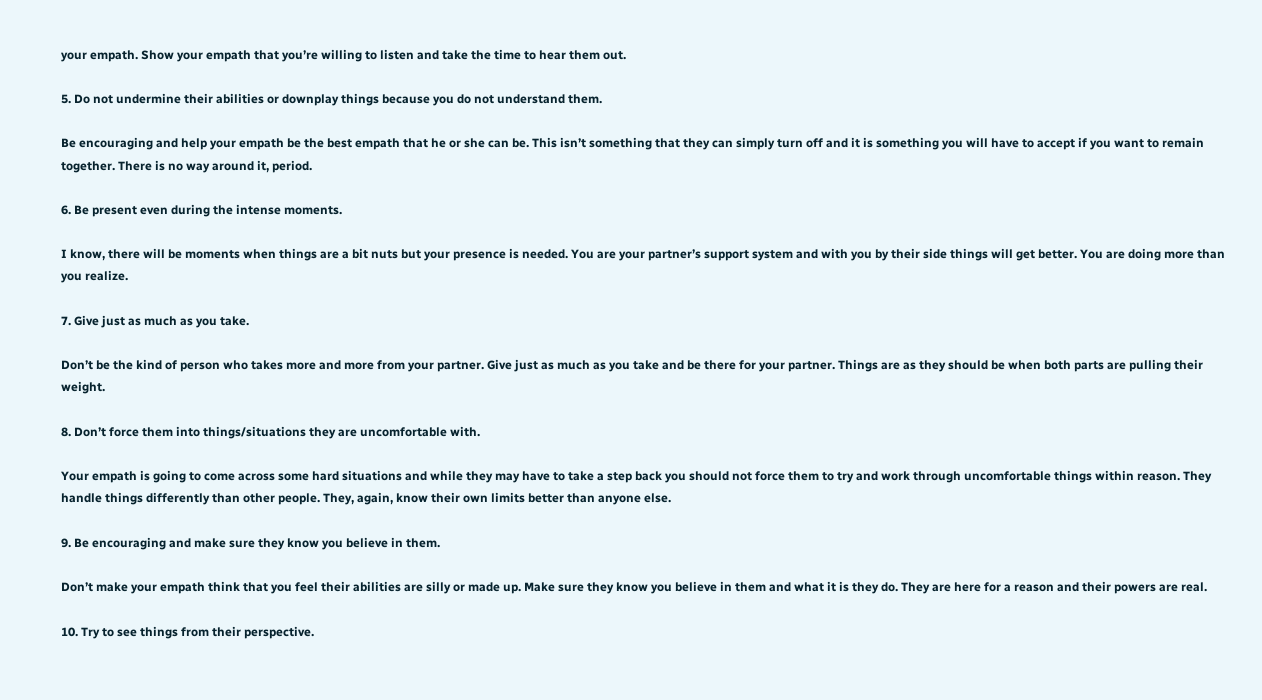your empath. Show your empath that you’re willing to listen and take the time to hear them out.

5. Do not undermine their abilities or downplay things because you do not understand them.

Be encouraging and help your empath be the best empath that he or she can be. This isn’t something that they can simply turn off and it is something you will have to accept if you want to remain together. There is no way around it, period.

6. Be present even during the intense moments.

I know, there will be moments when things are a bit nuts but your presence is needed. You are your partner’s support system and with you by their side things will get better. You are doing more than you realize.

7. Give just as much as you take.

Don’t be the kind of person who takes more and more from your partner. Give just as much as you take and be there for your partner. Things are as they should be when both parts are pulling their weight.

8. Don’t force them into things/situations they are uncomfortable with.

Your empath is going to come across some hard situations and while they may have to take a step back you should not force them to try and work through uncomfortable things within reason. They handle things differently than other people. They, again, know their own limits better than anyone else.

9. Be encouraging and make sure they know you believe in them.

Don’t make your empath think that you feel their abilities are silly or made up. Make sure they know you believe in them and what it is they do. They are here for a reason and their powers are real.

10. Try to see things from their perspective.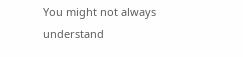You might not always understand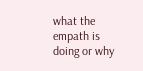what the empath is doing or why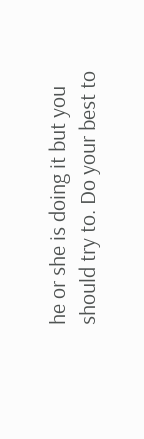he or she is doing it but you should try to. Do your best to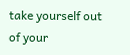take yourself out of your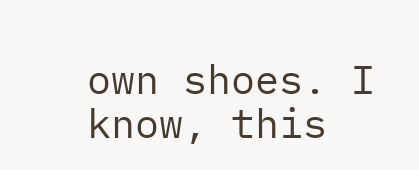own shoes. I know, this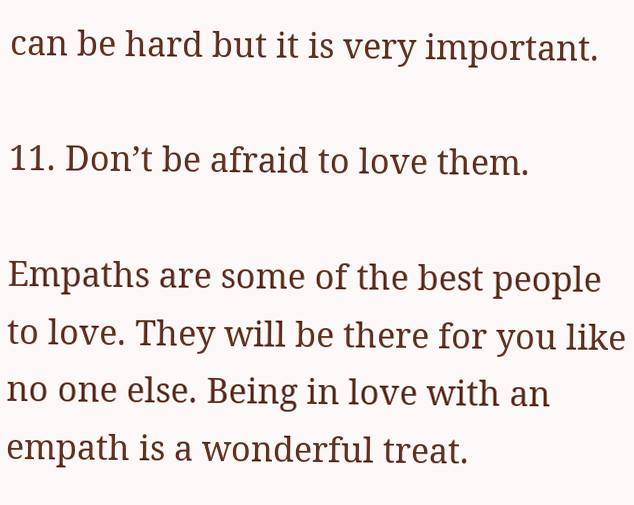can be hard but it is very important.

11. Don’t be afraid to love them.

Empaths are some of the best people to love. They will be there for you like no one else. Being in love with an empath is a wonderful treat.